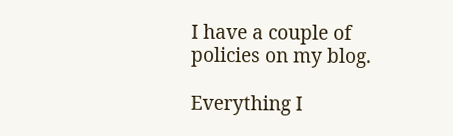I have a couple of policies on my blog.

Everything I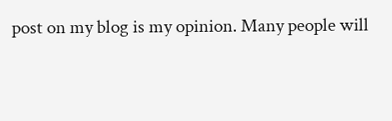post on my blog is my opinion. Many people will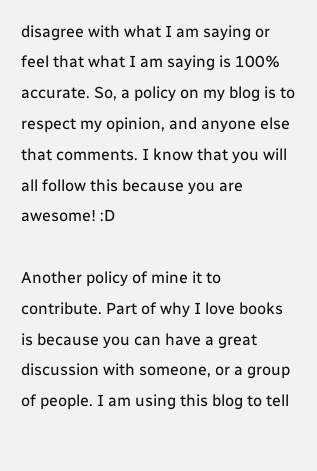disagree with what I am saying or feel that what I am saying is 100% accurate. So, a policy on my blog is to respect my opinion, and anyone else that comments. I know that you will all follow this because you are awesome! :D

Another policy of mine it to contribute. Part of why I love books is because you can have a great discussion with someone, or a group of people. I am using this blog to tell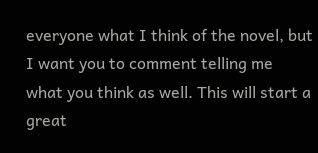everyone what I think of the novel, but I want you to comment telling me what you think as well. This will start a great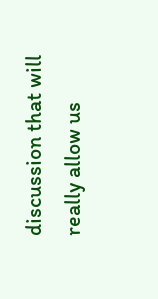discussion that will really allow us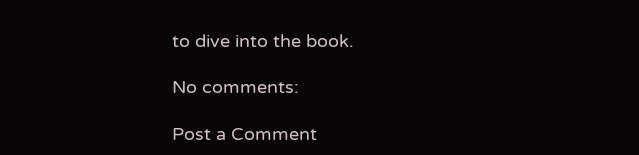to dive into the book.

No comments:

Post a Comment